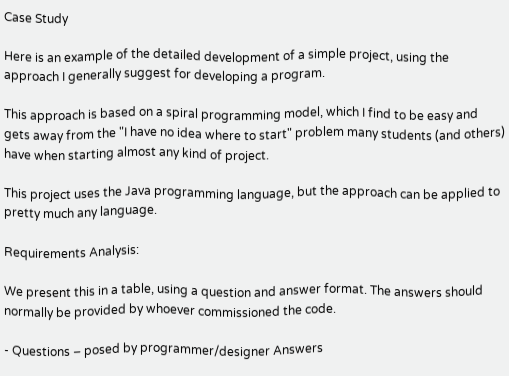Case Study

Here is an example of the detailed development of a simple project, using the approach I generally suggest for developing a program.

This approach is based on a spiral programming model, which I find to be easy and gets away from the "I have no idea where to start" problem many students (and others) have when starting almost any kind of project.

This project uses the Java programming language, but the approach can be applied to pretty much any language.

Requirements Analysis:

We present this in a table, using a question and answer format. The answers should normally be provided by whoever commissioned the code.

- Questions – posed by programmer/designer Answers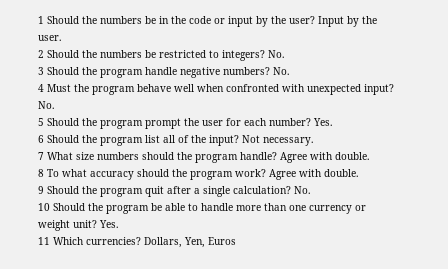1 Should the numbers be in the code or input by the user? Input by the user.
2 Should the numbers be restricted to integers? No.
3 Should the program handle negative numbers? No.
4 Must the program behave well when confronted with unexpected input? No.
5 Should the program prompt the user for each number? Yes.
6 Should the program list all of the input? Not necessary.
7 What size numbers should the program handle? Agree with double.
8 To what accuracy should the program work? Agree with double.
9 Should the program quit after a single calculation? No.
10 Should the program be able to handle more than one currency or weight unit? Yes.
11 Which currencies? Dollars, Yen, Euros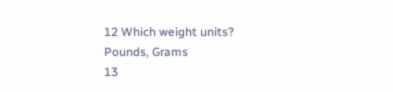12 Which weight units? Pounds, Grams
13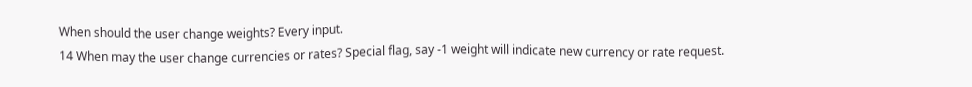When should the user change weights? Every input.
14 When may the user change currencies or rates? Special flag, say -1 weight will indicate new currency or rate request.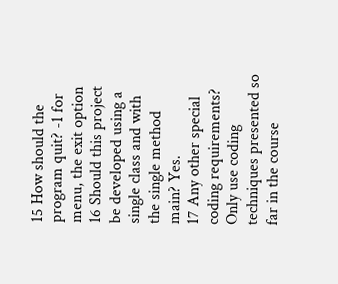15 How should the program quit? -1 for menu, the exit option
16 Should this project be developed using a single class and with the single method main? Yes.
17 Any other special coding requirements? Only use coding techniques presented so far in the course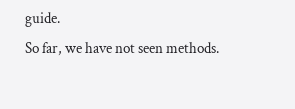guide.
So far, we have not seen methods.